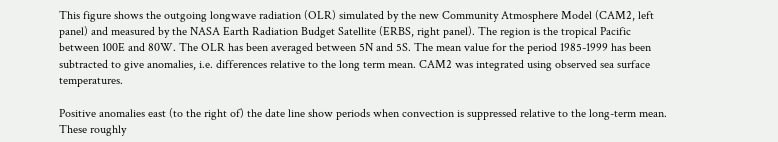This figure shows the outgoing longwave radiation (OLR) simulated by the new Community Atmosphere Model (CAM2, left panel) and measured by the NASA Earth Radiation Budget Satellite (ERBS, right panel). The region is the tropical Pacific between 100E and 80W. The OLR has been averaged between 5N and 5S. The mean value for the period 1985-1999 has been subtracted to give anomalies, i.e. differences relative to the long term mean. CAM2 was integrated using observed sea surface temperatures.

Positive anomalies east (to the right of) the date line show periods when convection is suppressed relative to the long-term mean. These roughly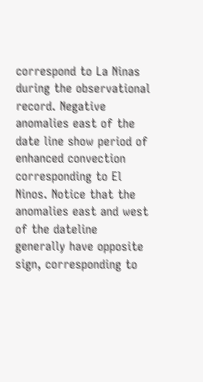correspond to La Ninas during the observational record. Negative anomalies east of the date line show period of enhanced convection corresponding to El Ninos. Notice that the anomalies east and west of the dateline generally have opposite sign, corresponding to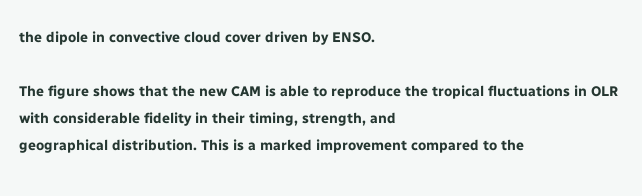the dipole in convective cloud cover driven by ENSO.

The figure shows that the new CAM is able to reproduce the tropical fluctuations in OLR with considerable fidelity in their timing, strength, and
geographical distribution. This is a marked improvement compared to the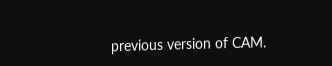previous version of CAM.